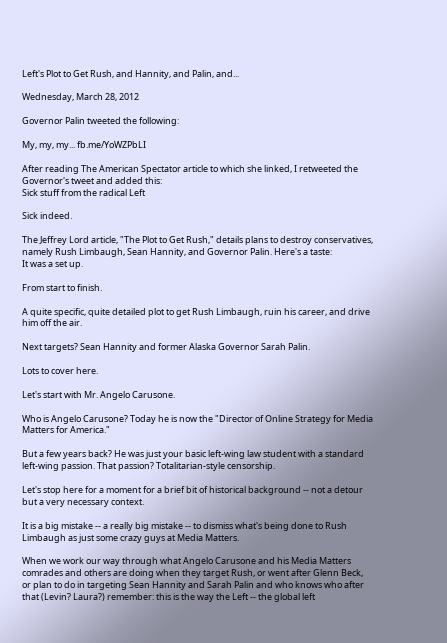Left's Plot to Get Rush, and Hannity, and Palin, and...

Wednesday, March 28, 2012

Governor Palin tweeted the following:

My, my, my... fb.me/YoWZPbLI

After reading The American Spectator article to which she linked, I retweeted the Governor's tweet and added this:
Sick stuff from the radical Left

Sick indeed.

The Jeffrey Lord article, "The Plot to Get Rush," details plans to destroy conservatives, namely Rush Limbaugh, Sean Hannity, and Governor Palin. Here's a taste:
It was a set up.

From start to finish.

A quite specific, quite detailed plot to get Rush Limbaugh, ruin his career, and drive him off the air.

Next targets? Sean Hannity and former Alaska Governor Sarah Palin.

Lots to cover here.

Let's start with Mr. Angelo Carusone.

Who is Angelo Carusone? Today he is now the "Director of Online Strategy for Media Matters for America."

But a few years back? He was just your basic left-wing law student with a standard left-wing passion. That passion? Totalitarian-style censorship.

Let's stop here for a moment for a brief bit of historical background -- not a detour but a very necessary context.

It is a big mistake -- a really big mistake -- to dismiss what's being done to Rush Limbaugh as just some crazy guys at Media Matters.

When we work our way through what Angelo Carusone and his Media Matters comrades and others are doing when they target Rush, or went after Glenn Beck, or plan to do in targeting Sean Hannity and Sarah Palin and who knows who after that (Levin? Laura?) remember: this is the way the Left -- the global left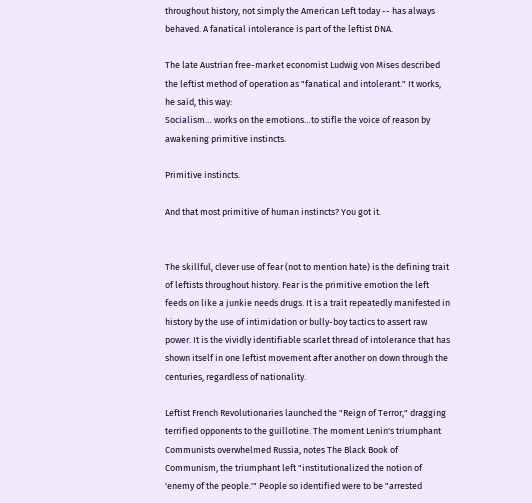throughout history, not simply the American Left today -- has always behaved. A fanatical intolerance is part of the leftist DNA.

The late Austrian free-market economist Ludwig von Mises described the leftist method of operation as "fanatical and intolerant." It works, he said, this way:
Socialism… works on the emotions…to stifle the voice of reason by awakening primitive instincts.

Primitive instincts.

And that most primitive of human instincts? You got it.


The skillful, clever use of fear (not to mention hate) is the defining trait of leftists throughout history. Fear is the primitive emotion the left feeds on like a junkie needs drugs. It is a trait repeatedly manifested in history by the use of intimidation or bully-boy tactics to assert raw power. It is the vividly identifiable scarlet thread of intolerance that has shown itself in one leftist movement after another on down through the centuries, regardless of nationality.

Leftist French Revolutionaries launched the "Reign of Terror," dragging terrified opponents to the guillotine. The moment Lenin's triumphant Communists overwhelmed Russia, notes The Black Book of Communism, the triumphant left "institutionalized the notion of 'enemy of the people.'" People so identified were to be "arrested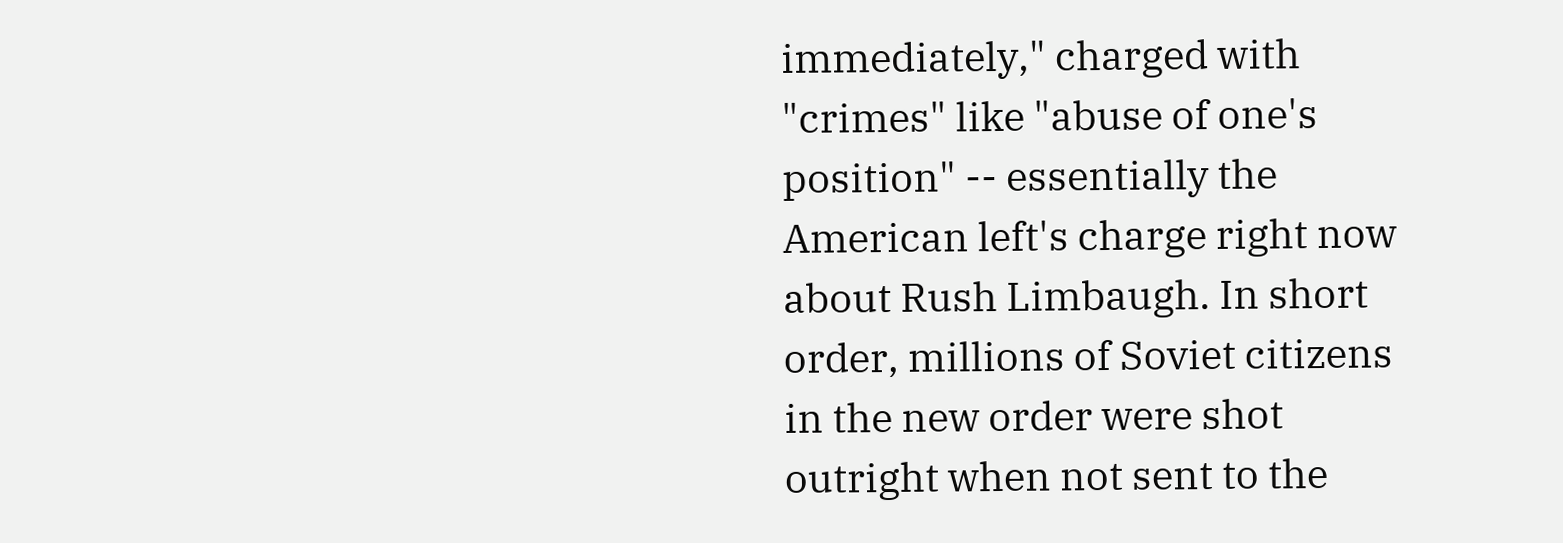immediately," charged with "crimes" like "abuse of one's position" -- essentially the American left's charge right now about Rush Limbaugh. In short order, millions of Soviet citizens in the new order were shot outright when not sent to the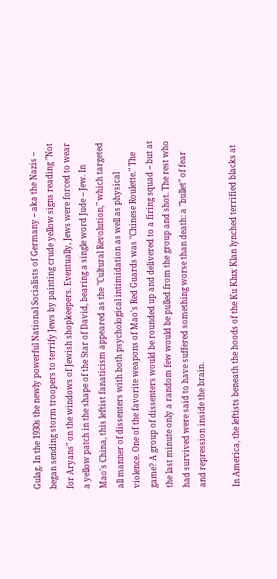Gulag. In the 1930s the newly powerful National Socialists of Germany -- aka the Nazis -- began sending storm troopers to terrify Jews by painting crude yellow signs reading "Not for Aryans" on the windows of Jewish shopkeepers. Eventually, Jews were forced to wear a yellow patch in the shape of the Star of David, bearing a single word Jude -- Jew. In Mao's China, this leftist fanaticism appeared as the "Cultural Revolution," which targeted all manner of dissenters with both psychological intimidation as well as physical violence. One of the favorite weapons of Mao's Red Guards was "Chinese Roulette." The game? A group of dissenters would be rounded up and delivered to a firing squad -- but at the last minute only a random few would be pulled from the group and shot. The rest who had survived were said to have suffered something worse than death: a "bullet" of fear and repression inside the brain.

In America, the leftists beneath the hoods of the Ku Klux Klan lynched terrified blacks at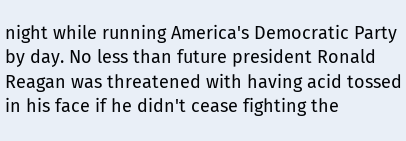night while running America's Democratic Party by day. No less than future president Ronald Reagan was threatened with having acid tossed in his face if he didn't cease fighting the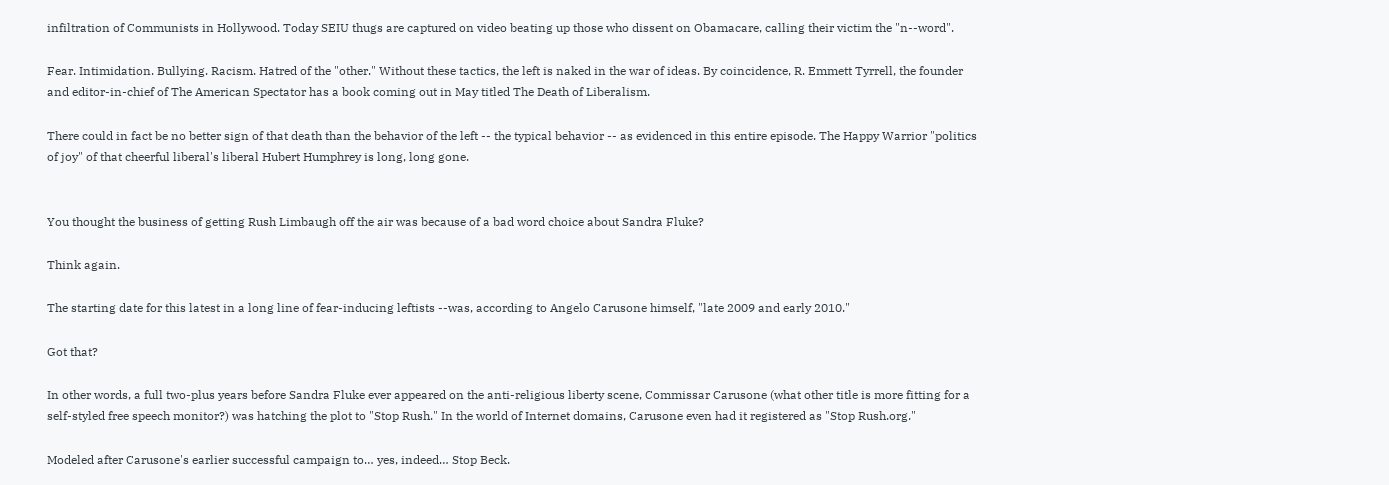infiltration of Communists in Hollywood. Today SEIU thugs are captured on video beating up those who dissent on Obamacare, calling their victim the "n--word".

Fear. Intimidation. Bullying. Racism. Hatred of the "other." Without these tactics, the left is naked in the war of ideas. By coincidence, R. Emmett Tyrrell, the founder and editor-in-chief of The American Spectator has a book coming out in May titled The Death of Liberalism.

There could in fact be no better sign of that death than the behavior of the left -- the typical behavior -- as evidenced in this entire episode. The Happy Warrior "politics of joy" of that cheerful liberal's liberal Hubert Humphrey is long, long gone.


You thought the business of getting Rush Limbaugh off the air was because of a bad word choice about Sandra Fluke?

Think again.

The starting date for this latest in a long line of fear-inducing leftists --was, according to Angelo Carusone himself, "late 2009 and early 2010."

Got that?

In other words, a full two-plus years before Sandra Fluke ever appeared on the anti-religious liberty scene, Commissar Carusone (what other title is more fitting for a self-styled free speech monitor?) was hatching the plot to "Stop Rush." In the world of Internet domains, Carusone even had it registered as "Stop Rush.org."

Modeled after Carusone's earlier successful campaign to… yes, indeed… Stop Beck.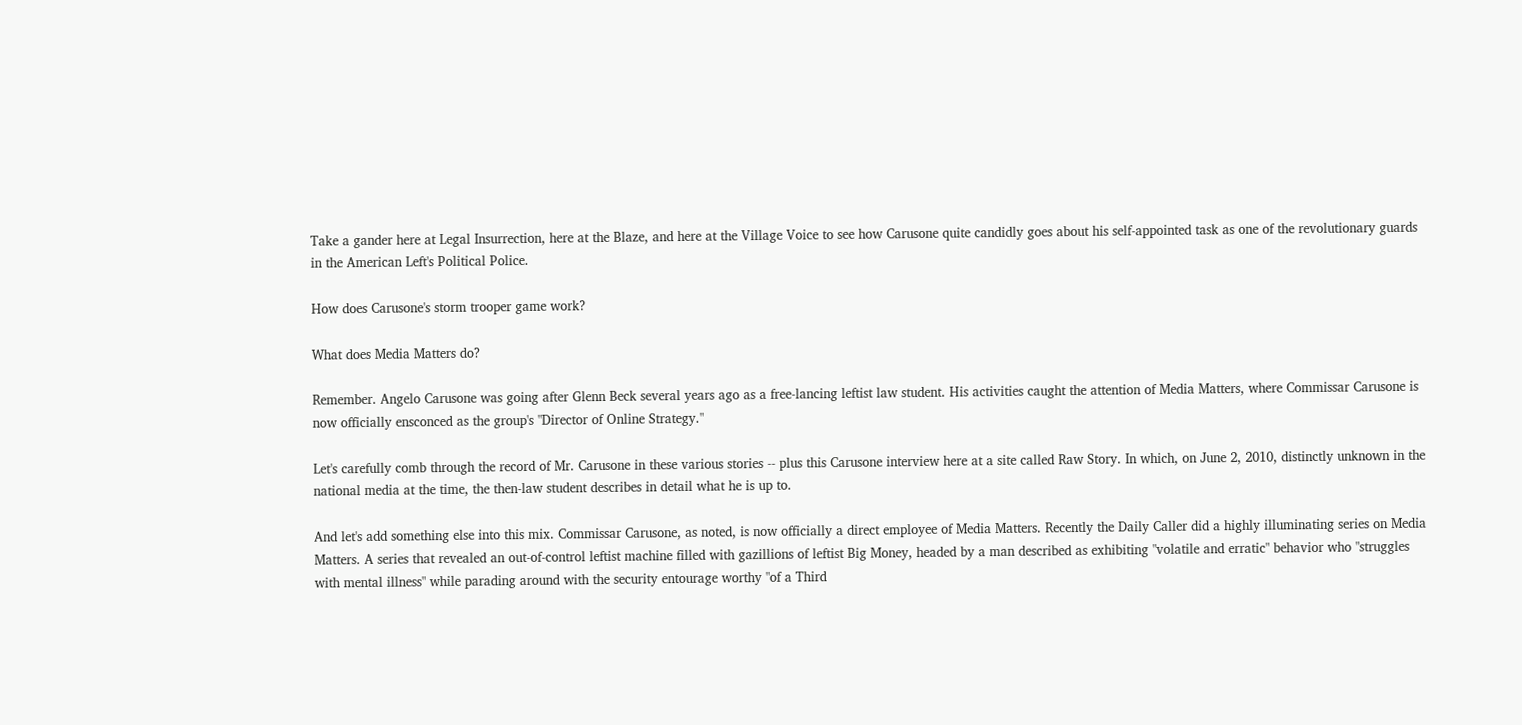Take a gander here at Legal Insurrection, here at the Blaze, and here at the Village Voice to see how Carusone quite candidly goes about his self-appointed task as one of the revolutionary guards in the American Left's Political Police.

How does Carusone's storm trooper game work?

What does Media Matters do?

Remember. Angelo Carusone was going after Glenn Beck several years ago as a free-lancing leftist law student. His activities caught the attention of Media Matters, where Commissar Carusone is now officially ensconced as the group's "Director of Online Strategy."

Let's carefully comb through the record of Mr. Carusone in these various stories -- plus this Carusone interview here at a site called Raw Story. In which, on June 2, 2010, distinctly unknown in the national media at the time, the then-law student describes in detail what he is up to.

And let's add something else into this mix. Commissar Carusone, as noted, is now officially a direct employee of Media Matters. Recently the Daily Caller did a highly illuminating series on Media Matters. A series that revealed an out-of-control leftist machine filled with gazillions of leftist Big Money, headed by a man described as exhibiting "volatile and erratic" behavior who "struggles with mental illness" while parading around with the security entourage worthy "of a Third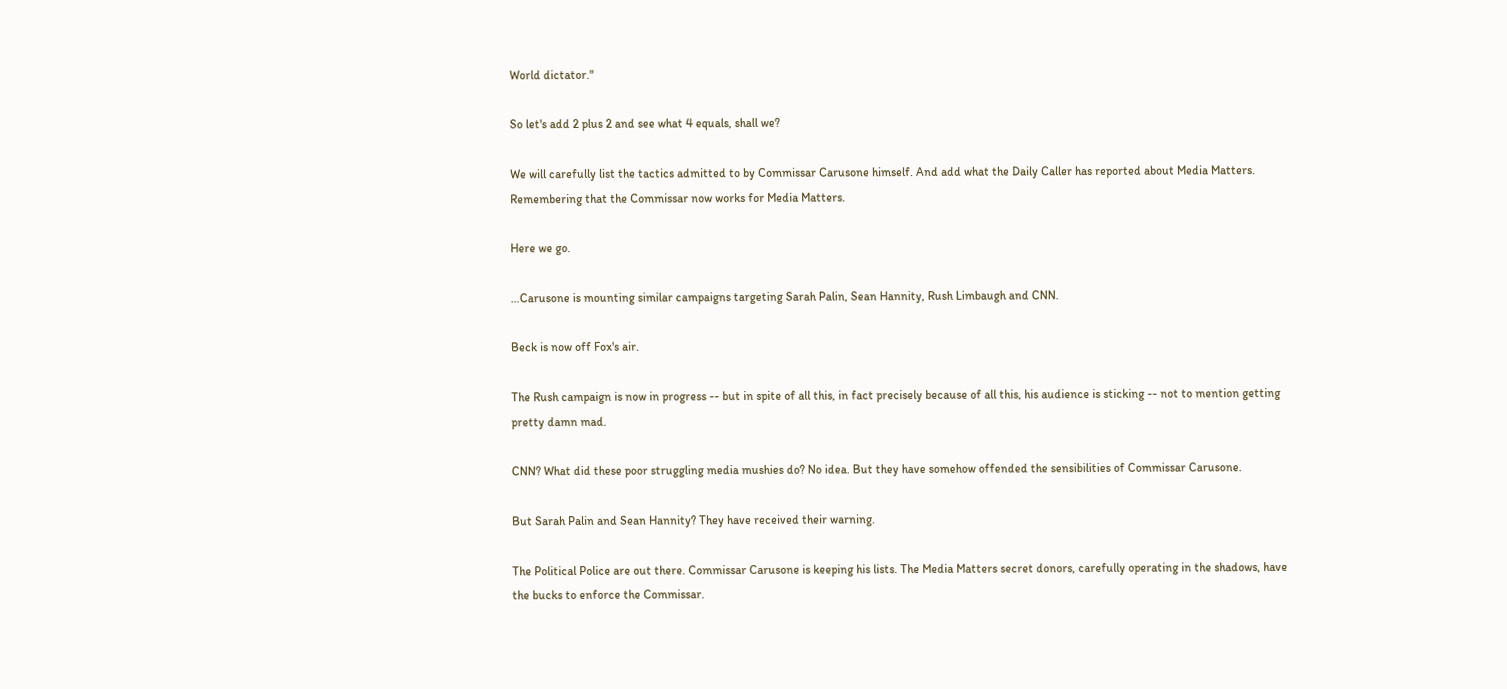World dictator."

So let's add 2 plus 2 and see what 4 equals, shall we?

We will carefully list the tactics admitted to by Commissar Carusone himself. And add what the Daily Caller has reported about Media Matters. Remembering that the Commissar now works for Media Matters.

Here we go.

…Carusone is mounting similar campaigns targeting Sarah Palin, Sean Hannity, Rush Limbaugh and CNN.

Beck is now off Fox's air.

The Rush campaign is now in progress -- but in spite of all this, in fact precisely because of all this, his audience is sticking -- not to mention getting pretty damn mad.

CNN? What did these poor struggling media mushies do? No idea. But they have somehow offended the sensibilities of Commissar Carusone.

But Sarah Palin and Sean Hannity? They have received their warning.

The Political Police are out there. Commissar Carusone is keeping his lists. The Media Matters secret donors, carefully operating in the shadows, have the bucks to enforce the Commissar.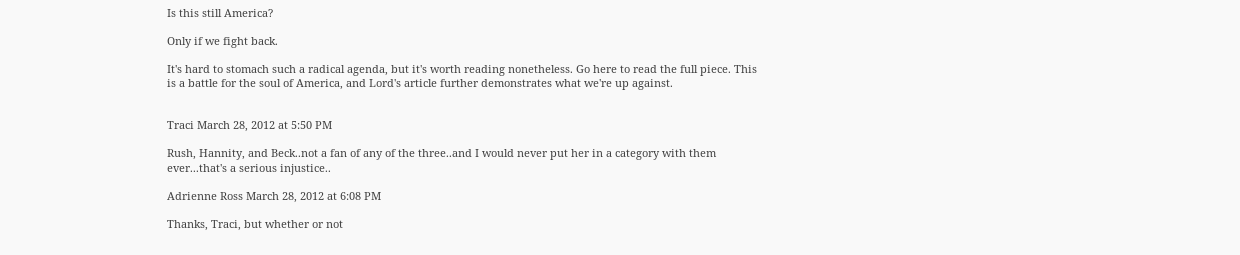Is this still America?

Only if we fight back.

It's hard to stomach such a radical agenda, but it's worth reading nonetheless. Go here to read the full piece. This is a battle for the soul of America, and Lord's article further demonstrates what we're up against.


Traci March 28, 2012 at 5:50 PM

Rush, Hannity, and Beck..not a fan of any of the three..and I would never put her in a category with them ever...that's a serious injustice..

Adrienne Ross March 28, 2012 at 6:08 PM

Thanks, Traci, but whether or not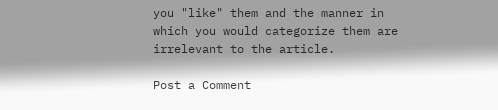you "like" them and the manner in which you would categorize them are irrelevant to the article.

Post a Comment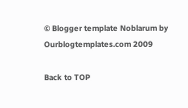© Blogger template Noblarum by Ourblogtemplates.com 2009

Back to TOP